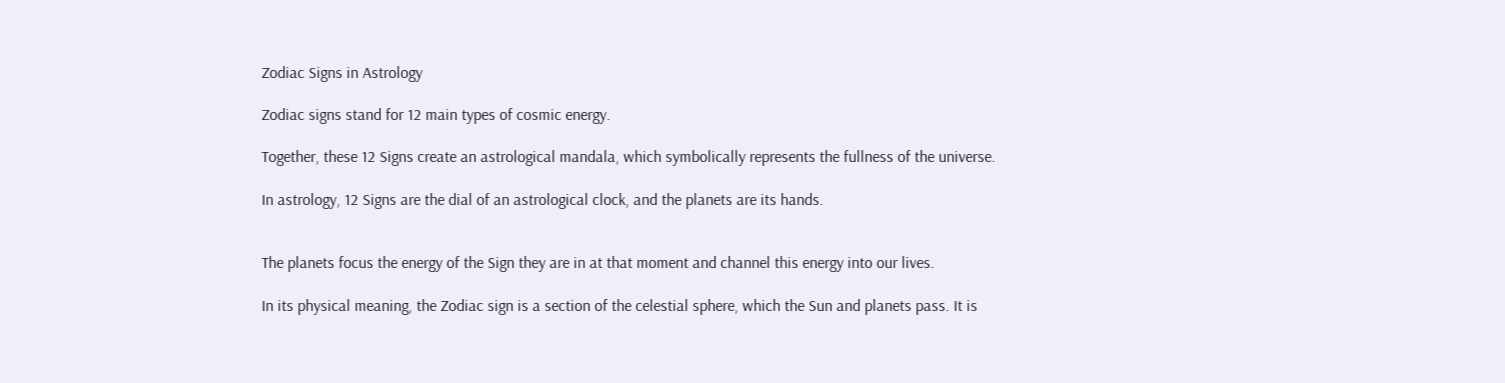Zodiac Signs in Astrology

Zodiac signs stand for 12 main types of cosmic energy.

Together, these 12 Signs create an astrological mandala, which symbolically represents the fullness of the universe.

In astrology, 12 Signs are the dial of an astrological clock, and the planets are its hands.


The planets focus the energy of the Sign they are in at that moment and channel this energy into our lives.

In its physical meaning, the Zodiac sign is a section of the celestial sphere, which the Sun and planets pass. It is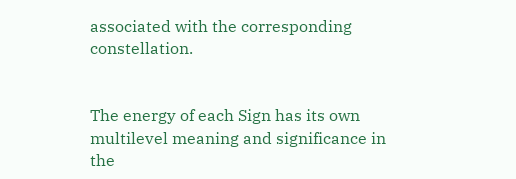associated with the corresponding constellation.


The energy of each Sign has its own multilevel meaning and significance in the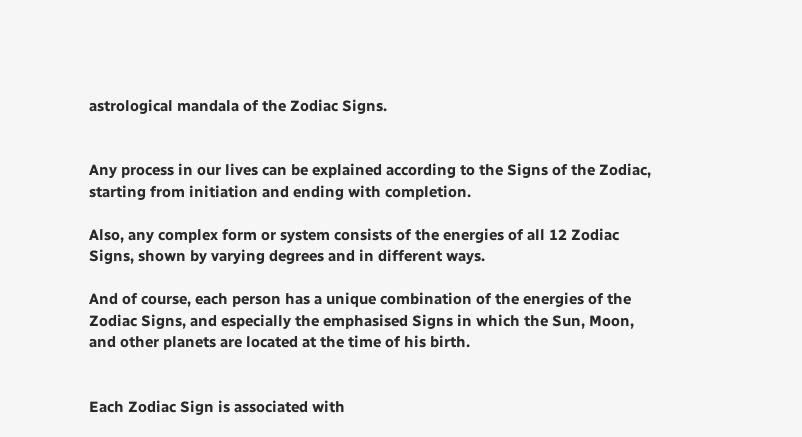astrological mandala of the Zodiac Signs.


Any process in our lives can be explained according to the Signs of the Zodiac, starting from initiation and ending with completion.

Also, any complex form or system consists of the energies of all 12 Zodiac Signs, shown by varying degrees and in different ways.

And of course, each person has a unique combination of the energies of the Zodiac Signs, and especially the emphasised Signs in which the Sun, Moon, and other planets are located at the time of his birth.


Each Zodiac Sign is associated with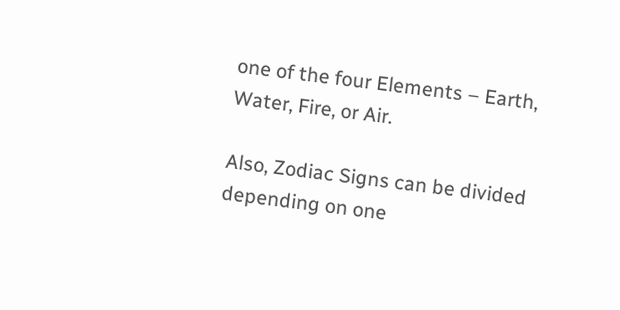one of the four Elements – Earth, Water, Fire, or Air.

Also, Zodiac Signs can be divided depending on one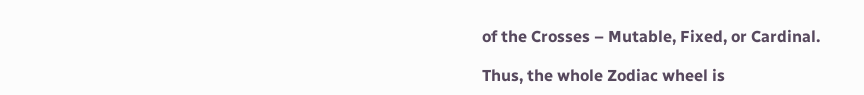of the Crosses – Mutable, Fixed, or Cardinal.

Thus, the whole Zodiac wheel is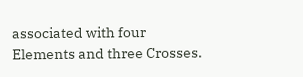associated with four Elements and three Crosses.